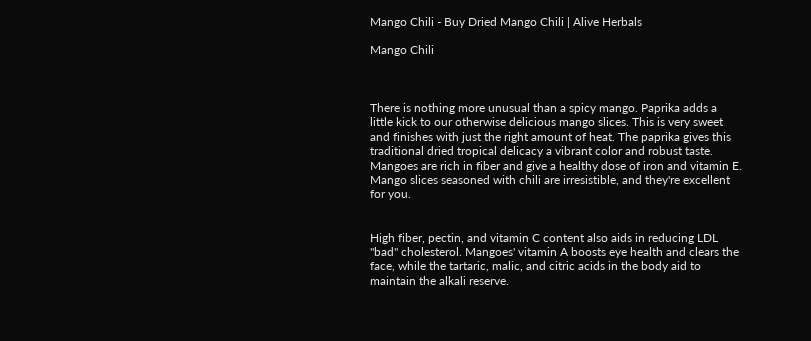Mango Chili - Buy Dried Mango Chili | Alive Herbals

Mango Chili



There is nothing more unusual than a spicy mango. Paprika adds a little kick to our otherwise delicious mango slices. This is very sweet and finishes with just the right amount of heat. The paprika gives this traditional dried tropical delicacy a vibrant color and robust taste. Mangoes are rich in fiber and give a healthy dose of iron and vitamin E. Mango slices seasoned with chili are irresistible, and they're excellent for you.


High fiber, pectin, and vitamin C content also aids in reducing LDL "bad" cholesterol. Mangoes' vitamin A boosts eye health and clears the face, while the tartaric, malic, and citric acids in the body aid to maintain the alkali reserve.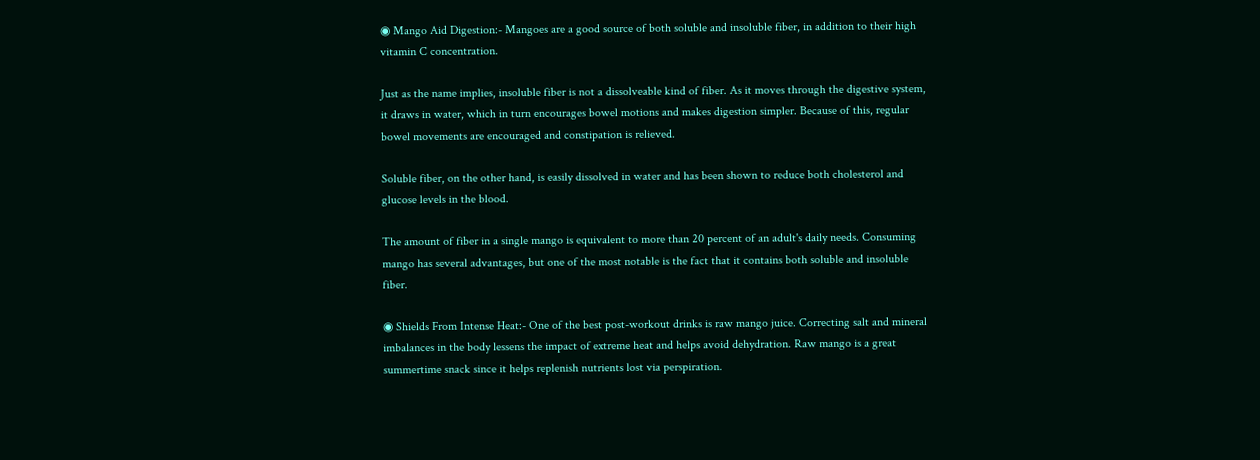◉ Mango Aid Digestion:- Mangoes are a good source of both soluble and insoluble fiber, in addition to their high vitamin C concentration.

Just as the name implies, insoluble fiber is not a dissolveable kind of fiber. As it moves through the digestive system, it draws in water, which in turn encourages bowel motions and makes digestion simpler. Because of this, regular bowel movements are encouraged and constipation is relieved.

Soluble fiber, on the other hand, is easily dissolved in water and has been shown to reduce both cholesterol and glucose levels in the blood.

The amount of fiber in a single mango is equivalent to more than 20 percent of an adult's daily needs. Consuming mango has several advantages, but one of the most notable is the fact that it contains both soluble and insoluble fiber.

◉ Shields From Intense Heat:- One of the best post-workout drinks is raw mango juice. Correcting salt and mineral imbalances in the body lessens the impact of extreme heat and helps avoid dehydration. Raw mango is a great summertime snack since it helps replenish nutrients lost via perspiration.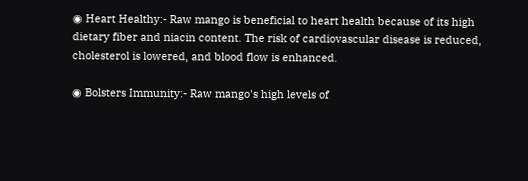◉ Heart Healthy:- Raw mango is beneficial to heart health because of its high dietary fiber and niacin content. The risk of cardiovascular disease is reduced, cholesterol is lowered, and blood flow is enhanced.

◉ Bolsters Immunity:- Raw mango's high levels of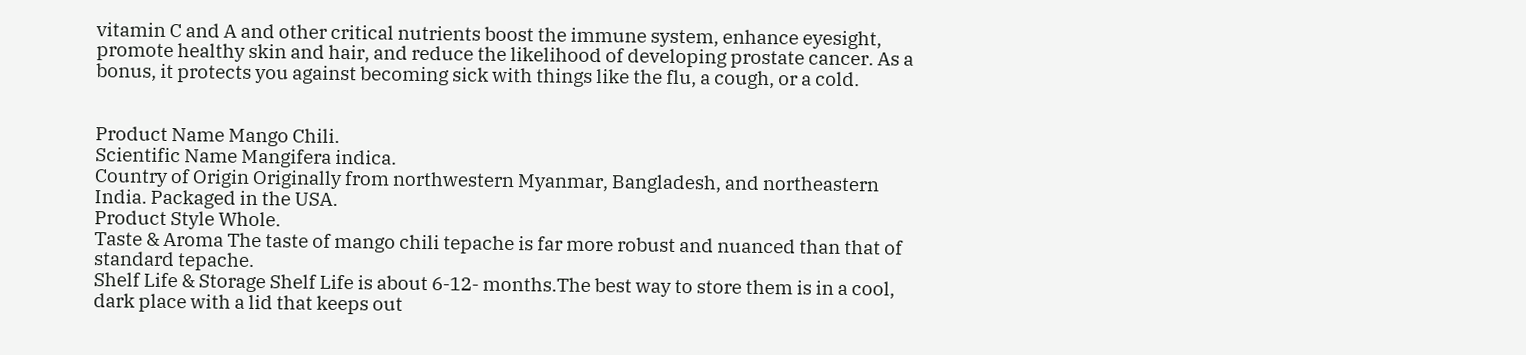vitamin C and A and other critical nutrients boost the immune system, enhance eyesight, promote healthy skin and hair, and reduce the likelihood of developing prostate cancer. As a bonus, it protects you against becoming sick with things like the flu, a cough, or a cold.


Product Name Mango Chili.
Scientific Name Mangifera indica.
Country of Origin Originally from northwestern Myanmar, Bangladesh, and northeastern India. Packaged in the USA.
Product Style Whole.
Taste & Aroma The taste of mango chili tepache is far more robust and nuanced than that of standard tepache.
Shelf Life & Storage Shelf Life is about 6-12- months.The best way to store them is in a cool, dark place with a lid that keeps out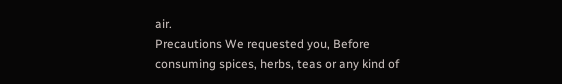air.
Precautions We requested you, Before consuming spices, herbs, teas or any kind of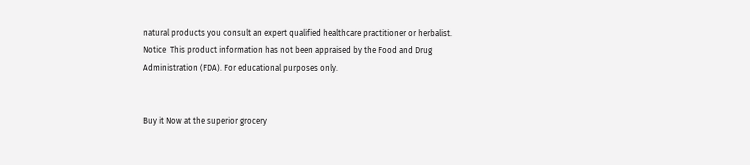natural products you consult an expert qualified healthcare practitioner or herbalist.
Notice  This product information has not been appraised by the Food and Drug Administration (FDA). For educational purposes only.


Buy it Now at the superior grocery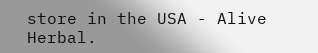store in the USA - Alive Herbal.